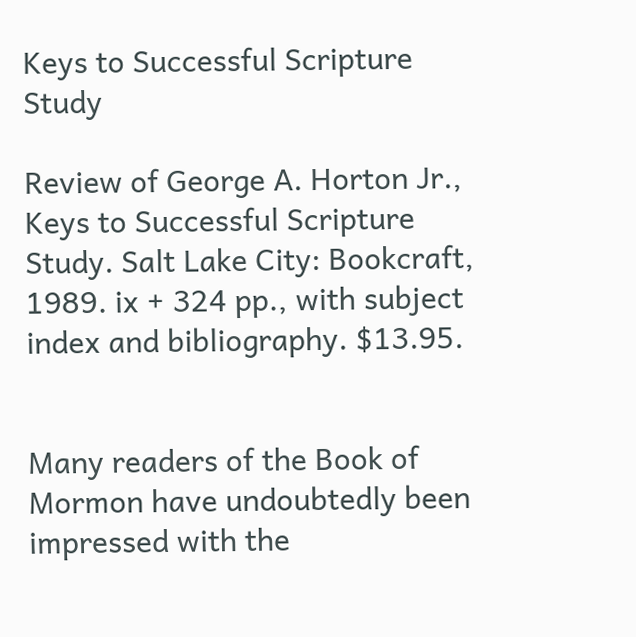Keys to Successful Scripture Study

Review of George A. Horton Jr., Keys to Successful Scripture Study. Salt Lake City: Bookcraft, 1989. ix + 324 pp., with subject index and bibliography. $13.95.


Many readers of the Book of Mormon have undoubtedly been impressed with the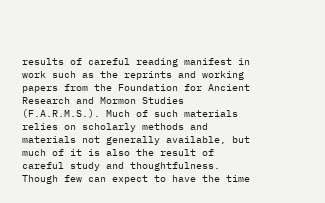results of careful reading manifest in work such as the reprints and working papers from the Foundation for Ancient Research and Mormon Studies (F.A.R.M.S.). Much of such materials relies on scholarly methods and materials not generally available, but much of it is also the result of careful study and thoughtfulness. Though few can expect to have the time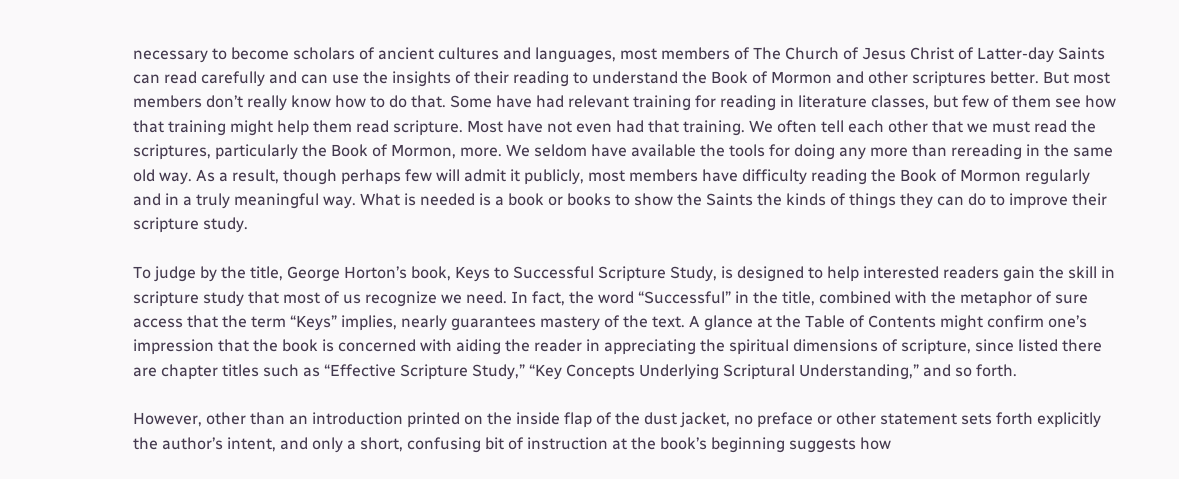necessary to become scholars of ancient cultures and languages, most members of The Church of Jesus Christ of Latter-day Saints can read carefully and can use the insights of their reading to understand the Book of Mormon and other scriptures better. But most members don’t really know how to do that. Some have had relevant training for reading in literature classes, but few of them see how that training might help them read scripture. Most have not even had that training. We often tell each other that we must read the scriptures, particularly the Book of Mormon, more. We seldom have available the tools for doing any more than rereading in the same old way. As a result, though perhaps few will admit it publicly, most members have difficulty reading the Book of Mormon regularly and in a truly meaningful way. What is needed is a book or books to show the Saints the kinds of things they can do to improve their scripture study.

To judge by the title, George Horton’s book, Keys to Successful Scripture Study, is designed to help interested readers gain the skill in scripture study that most of us recognize we need. In fact, the word “Successful” in the title, combined with the metaphor of sure access that the term “Keys” implies, nearly guarantees mastery of the text. A glance at the Table of Contents might confirm one’s impression that the book is concerned with aiding the reader in appreciating the spiritual dimensions of scripture, since listed there are chapter titles such as “Effective Scripture Study,” “Key Concepts Underlying Scriptural Understanding,” and so forth.

However, other than an introduction printed on the inside flap of the dust jacket, no preface or other statement sets forth explicitly the author’s intent, and only a short, confusing bit of instruction at the book’s beginning suggests how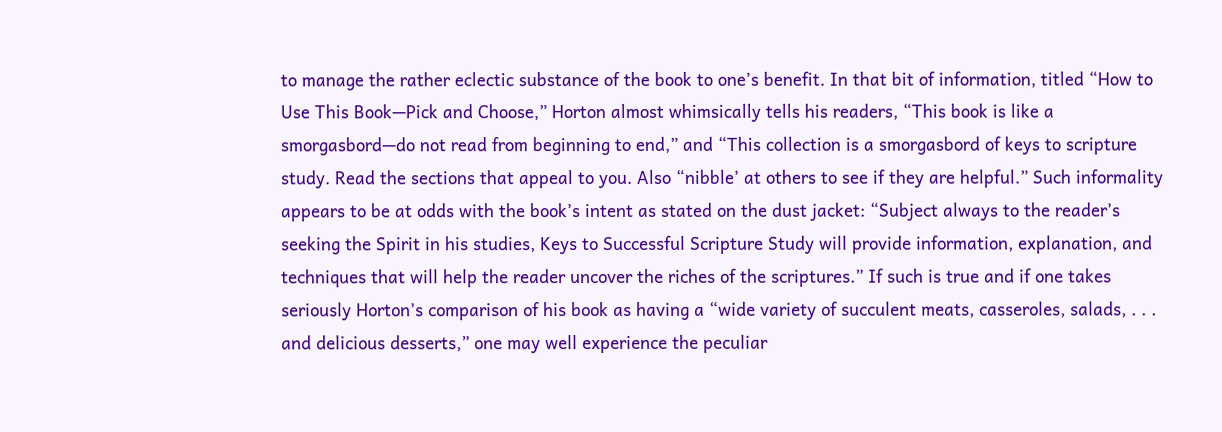to manage the rather eclectic substance of the book to one’s benefit. In that bit of information, titled “How to Use This Book—Pick and Choose,” Horton almost whimsically tells his readers, “This book is like a smorgasbord—do not read from beginning to end,” and “This collection is a smorgasbord of keys to scripture study. Read the sections that appeal to you. Also “nibble’ at others to see if they are helpful.” Such informality appears to be at odds with the book’s intent as stated on the dust jacket: “Subject always to the reader’s seeking the Spirit in his studies, Keys to Successful Scripture Study will provide information, explanation, and techniques that will help the reader uncover the riches of the scriptures.” If such is true and if one takes seriously Horton’s comparison of his book as having a “wide variety of succulent meats, casseroles, salads, . . . and delicious desserts,” one may well experience the peculiar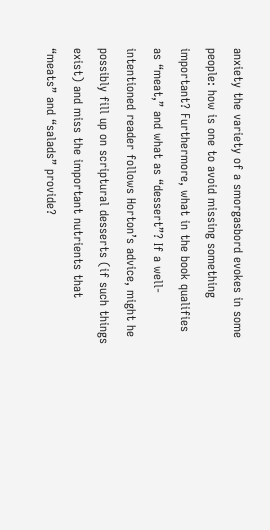anxiety the variety of a smorgasbord evokes in some people: how is one to avoid missing something important? Furthermore, what in the book qualifies as “meat,” and what as “dessert”? If a well-intentioned reader follows Horton’s advice, might he possibly fill up on scriptural desserts (if such things exist) and miss the important nutrients that “meats” and “salads” provide?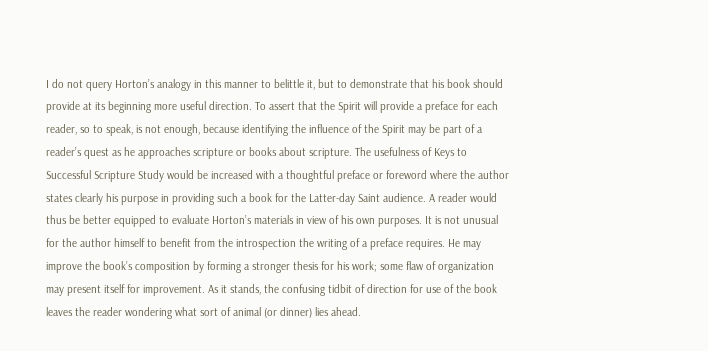I do not query Horton’s analogy in this manner to belittle it, but to demonstrate that his book should provide at its beginning more useful direction. To assert that the Spirit will provide a preface for each reader, so to speak, is not enough, because identifying the influence of the Spirit may be part of a reader’s quest as he approaches scripture or books about scripture. The usefulness of Keys to Successful Scripture Study would be increased with a thoughtful preface or foreword where the author states clearly his purpose in providing such a book for the Latter-day Saint audience. A reader would thus be better equipped to evaluate Horton’s materials in view of his own purposes. It is not unusual for the author himself to benefit from the introspection the writing of a preface requires. He may improve the book’s composition by forming a stronger thesis for his work; some flaw of organization may present itself for improvement. As it stands, the confusing tidbit of direction for use of the book leaves the reader wondering what sort of animal (or dinner) lies ahead.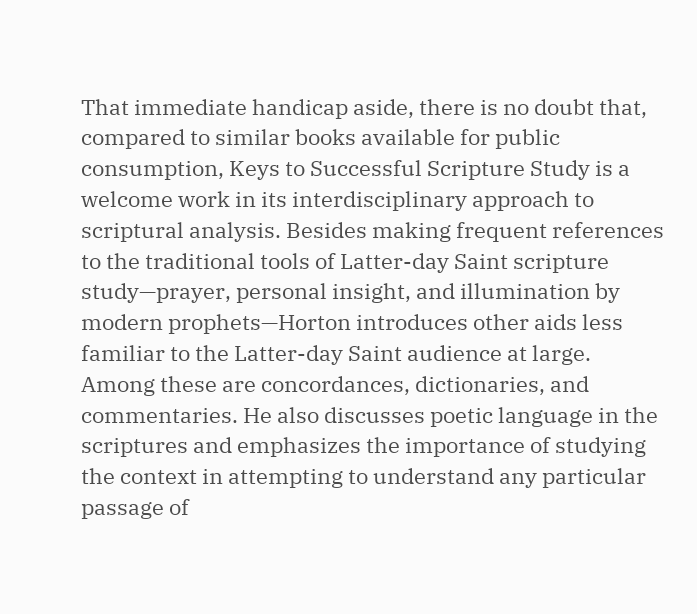That immediate handicap aside, there is no doubt that, compared to similar books available for public consumption, Keys to Successful Scripture Study is a welcome work in its interdisciplinary approach to scriptural analysis. Besides making frequent references to the traditional tools of Latter-day Saint scripture study—prayer, personal insight, and illumination by modern prophets—Horton introduces other aids less familiar to the Latter-day Saint audience at large. Among these are concordances, dictionaries, and commentaries. He also discusses poetic language in the scriptures and emphasizes the importance of studying the context in attempting to understand any particular passage of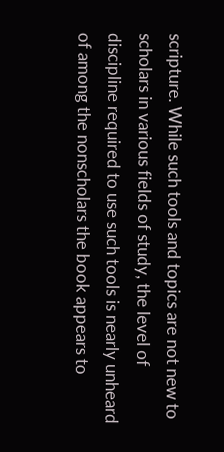scripture. While such tools and topics are not new to scholars in various fields of study, the level of discipline required to use such tools is nearly unheard of among the nonscholars the book appears to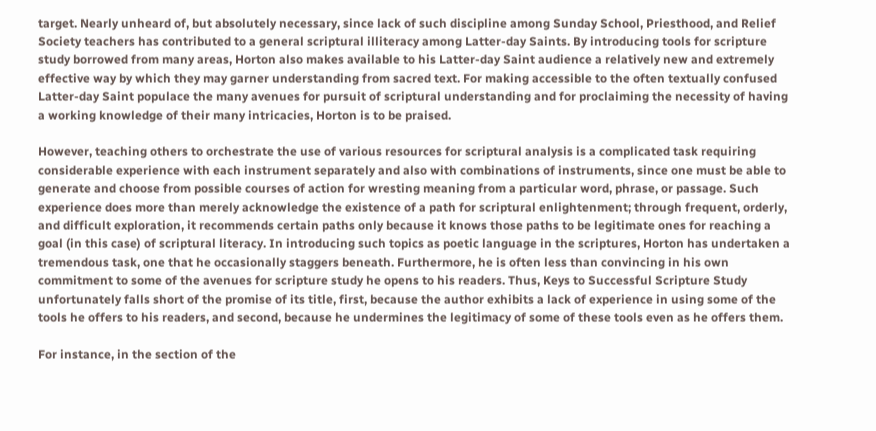target. Nearly unheard of, but absolutely necessary, since lack of such discipline among Sunday School, Priesthood, and Relief Society teachers has contributed to a general scriptural illiteracy among Latter-day Saints. By introducing tools for scripture study borrowed from many areas, Horton also makes available to his Latter-day Saint audience a relatively new and extremely effective way by which they may garner understanding from sacred text. For making accessible to the often textually confused Latter-day Saint populace the many avenues for pursuit of scriptural understanding and for proclaiming the necessity of having a working knowledge of their many intricacies, Horton is to be praised.

However, teaching others to orchestrate the use of various resources for scriptural analysis is a complicated task requiring considerable experience with each instrument separately and also with combinations of instruments, since one must be able to generate and choose from possible courses of action for wresting meaning from a particular word, phrase, or passage. Such experience does more than merely acknowledge the existence of a path for scriptural enlightenment; through frequent, orderly, and difficult exploration, it recommends certain paths only because it knows those paths to be legitimate ones for reaching a goal (in this case) of scriptural literacy. In introducing such topics as poetic language in the scriptures, Horton has undertaken a tremendous task, one that he occasionally staggers beneath. Furthermore, he is often less than convincing in his own commitment to some of the avenues for scripture study he opens to his readers. Thus, Keys to Successful Scripture Study unfortunately falls short of the promise of its title, first, because the author exhibits a lack of experience in using some of the tools he offers to his readers, and second, because he undermines the legitimacy of some of these tools even as he offers them.

For instance, in the section of the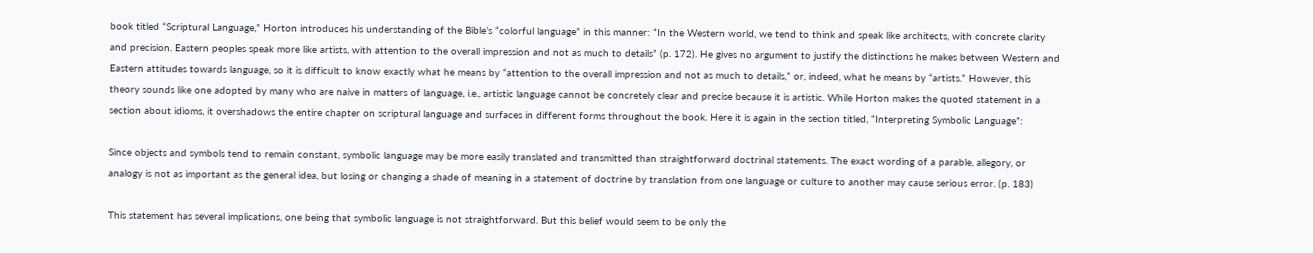book titled “Scriptural Language,” Horton introduces his understanding of the Bible’s “colorful language” in this manner: “In the Western world, we tend to think and speak like architects, with concrete clarity and precision. Eastern peoples speak more like artists, with attention to the overall impression and not as much to details” (p. 172). He gives no argument to justify the distinctions he makes between Western and Eastern attitudes towards language, so it is difficult to know exactly what he means by “attention to the overall impression and not as much to details,” or, indeed, what he means by “artists.” However, this theory sounds like one adopted by many who are naive in matters of language, i.e., artistic language cannot be concretely clear and precise because it is artistic. While Horton makes the quoted statement in a section about idioms, it overshadows the entire chapter on scriptural language and surfaces in different forms throughout the book. Here it is again in the section titled, “Interpreting Symbolic Language”:

Since objects and symbols tend to remain constant, symbolic language may be more easily translated and transmitted than straightforward doctrinal statements. The exact wording of a parable, allegory, or analogy is not as important as the general idea, but losing or changing a shade of meaning in a statement of doctrine by translation from one language or culture to another may cause serious error. (p. 183)

This statement has several implications, one being that symbolic language is not straightforward. But this belief would seem to be only the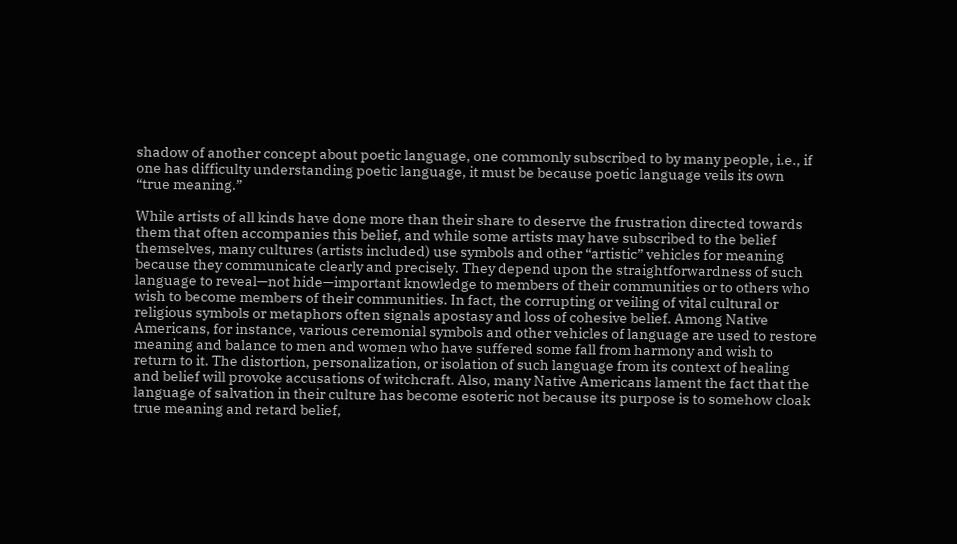shadow of another concept about poetic language, one commonly subscribed to by many people, i.e., if one has difficulty understanding poetic language, it must be because poetic language veils its own “true meaning.”

While artists of all kinds have done more than their share to deserve the frustration directed towards them that often accompanies this belief, and while some artists may have subscribed to the belief themselves, many cultures (artists included) use symbols and other “artistic” vehicles for meaning because they communicate clearly and precisely. They depend upon the straightforwardness of such language to reveal—not hide—important knowledge to members of their communities or to others who wish to become members of their communities. In fact, the corrupting or veiling of vital cultural or religious symbols or metaphors often signals apostasy and loss of cohesive belief. Among Native Americans, for instance, various ceremonial symbols and other vehicles of language are used to restore meaning and balance to men and women who have suffered some fall from harmony and wish to return to it. The distortion, personalization, or isolation of such language from its context of healing and belief will provoke accusations of witchcraft. Also, many Native Americans lament the fact that the language of salvation in their culture has become esoteric not because its purpose is to somehow cloak true meaning and retard belief,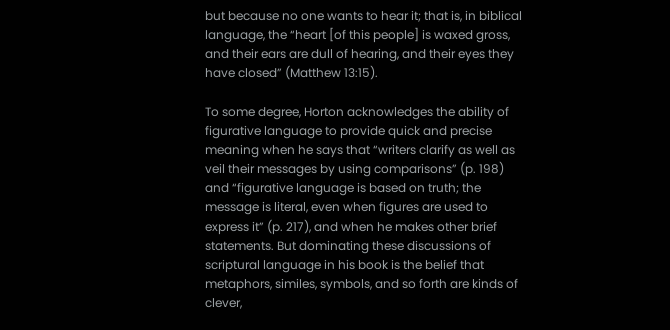but because no one wants to hear it; that is, in biblical language, the “heart [of this people] is waxed gross, and their ears are dull of hearing, and their eyes they have closed” (Matthew 13:15).

To some degree, Horton acknowledges the ability of figurative language to provide quick and precise meaning when he says that “writers clarify as well as veil their messages by using comparisons” (p. 198) and “figurative language is based on truth; the message is literal, even when figures are used to express it” (p. 217), and when he makes other brief statements. But dominating these discussions of scriptural language in his book is the belief that metaphors, similes, symbols, and so forth are kinds of clever,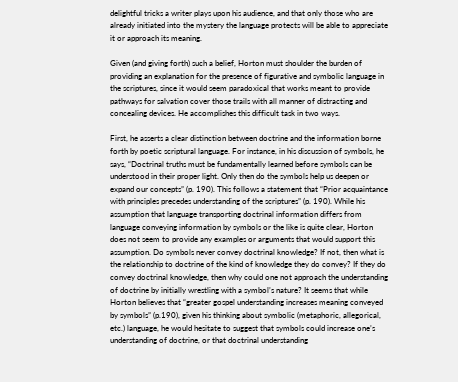delightful tricks a writer plays upon his audience, and that only those who are already initiated into the mystery the language protects will be able to appreciate it or approach its meaning.

Given (and giving forth) such a belief, Horton must shoulder the burden of providing an explanation for the presence of figurative and symbolic language in the scriptures, since it would seem paradoxical that works meant to provide pathways for salvation cover those trails with all manner of distracting and concealing devices. He accomplishes this difficult task in two ways.

First, he asserts a clear distinction between doctrine and the information borne forth by poetic scriptural language. For instance, in his discussion of symbols, he says, “Doctrinal truths must be fundamentally learned before symbols can be understood in their proper light. Only then do the symbols help us deepen or expand our concepts” (p. 190). This follows a statement that “Prior acquaintance with principles precedes understanding of the scriptures” (p. 190). While his assumption that language transporting doctrinal information differs from language conveying information by symbols or the like is quite clear, Horton does not seem to provide any examples or arguments that would support this assumption. Do symbols never convey doctrinal knowledge? If not, then what is the relationship to doctrine of the kind of knowledge they do convey? If they do convey doctrinal knowledge, then why could one not approach the understanding of doctrine by initially wrestling with a symbol’s nature? It seems that while Horton believes that “greater gospel understanding increases meaning conveyed by symbols” (p.190), given his thinking about symbolic (metaphoric, allegorical, etc.) language, he would hesitate to suggest that symbols could increase one’s understanding of doctrine, or that doctrinal understanding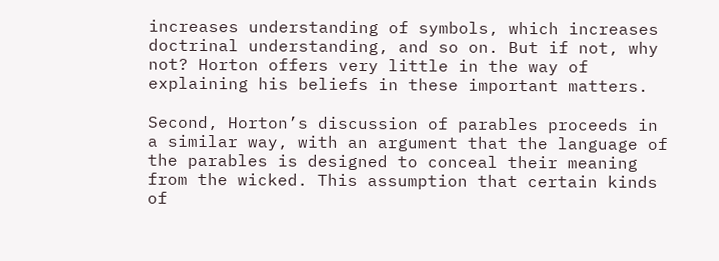increases understanding of symbols, which increases doctrinal understanding, and so on. But if not, why not? Horton offers very little in the way of explaining his beliefs in these important matters.

Second, Horton’s discussion of parables proceeds in a similar way, with an argument that the language of the parables is designed to conceal their meaning from the wicked. This assumption that certain kinds of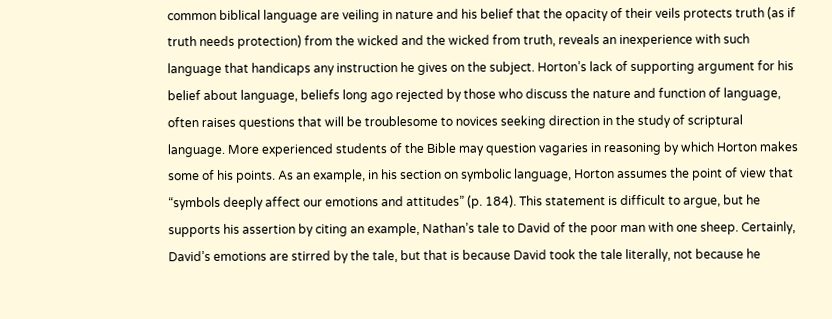common biblical language are veiling in nature and his belief that the opacity of their veils protects truth (as if truth needs protection) from the wicked and the wicked from truth, reveals an inexperience with such language that handicaps any instruction he gives on the subject. Horton’s lack of supporting argument for his belief about language, beliefs long ago rejected by those who discuss the nature and function of language, often raises questions that will be troublesome to novices seeking direction in the study of scriptural language. More experienced students of the Bible may question vagaries in reasoning by which Horton makes some of his points. As an example, in his section on symbolic language, Horton assumes the point of view that “symbols deeply affect our emotions and attitudes” (p. 184). This statement is difficult to argue, but he supports his assertion by citing an example, Nathan’s tale to David of the poor man with one sheep. Certainly, David’s emotions are stirred by the tale, but that is because David took the tale literally, not because he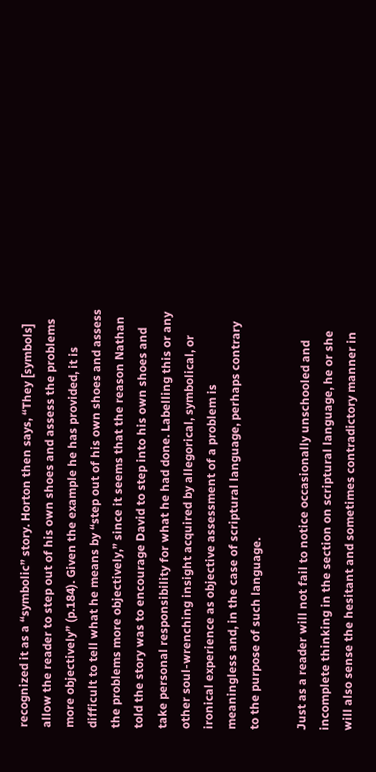recognized it as a “symbolic” story. Horton then says, “They [symbols] allow the reader to step out of his own shoes and assess the problems more objectively” (p.184). Given the example he has provided, it is difficult to tell what he means by “step out of his own shoes and assess the problems more objectively,” since it seems that the reason Nathan told the story was to encourage David to step into his own shoes and take personal responsibility for what he had done. Labelling this or any other soul-wrenching insight acquired by allegorical, symbolical, or ironical experience as objective assessment of a problem is meaningless and, in the case of scriptural language, perhaps contrary to the purpose of such language.

Just as a reader will not fail to notice occasionally unschooled and incomplete thinking in the section on scriptural language, he or she will also sense the hesitant and sometimes contradictory manner in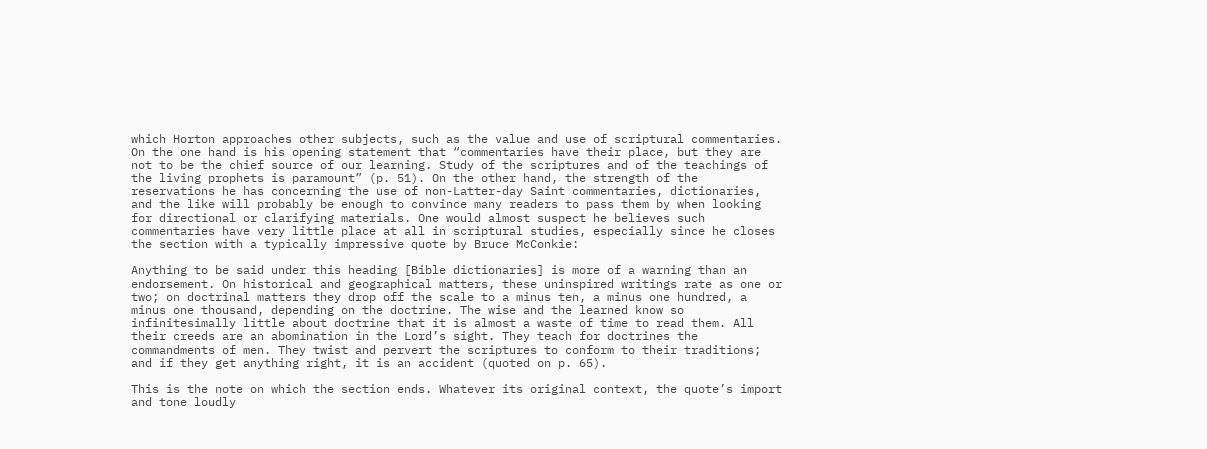which Horton approaches other subjects, such as the value and use of scriptural commentaries. On the one hand is his opening statement that “commentaries have their place, but they are not to be the chief source of our learning. Study of the scriptures and of the teachings of the living prophets is paramount” (p. 51). On the other hand, the strength of the reservations he has concerning the use of non-Latter-day Saint commentaries, dictionaries, and the like will probably be enough to convince many readers to pass them by when looking for directional or clarifying materials. One would almost suspect he believes such commentaries have very little place at all in scriptural studies, especially since he closes the section with a typically impressive quote by Bruce McConkie:

Anything to be said under this heading [Bible dictionaries] is more of a warning than an endorsement. On historical and geographical matters, these uninspired writings rate as one or two; on doctrinal matters they drop off the scale to a minus ten, a minus one hundred, a minus one thousand, depending on the doctrine. The wise and the learned know so infinitesimally little about doctrine that it is almost a waste of time to read them. All their creeds are an abomination in the Lord’s sight. They teach for doctrines the commandments of men. They twist and pervert the scriptures to conform to their traditions; and if they get anything right, it is an accident (quoted on p. 65).

This is the note on which the section ends. Whatever its original context, the quote’s import and tone loudly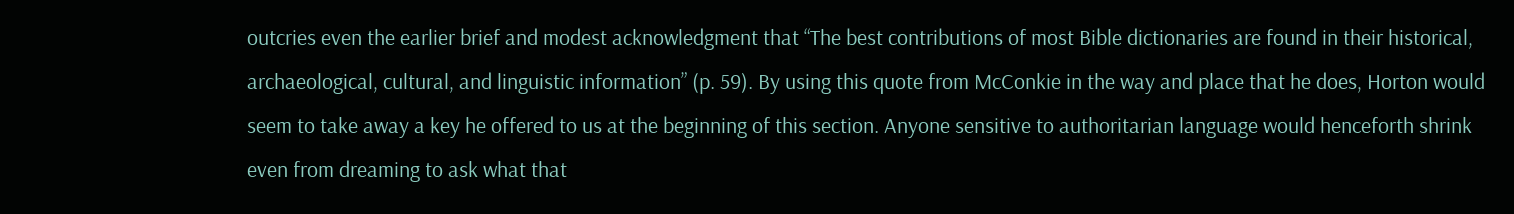outcries even the earlier brief and modest acknowledgment that “The best contributions of most Bible dictionaries are found in their historical, archaeological, cultural, and linguistic information” (p. 59). By using this quote from McConkie in the way and place that he does, Horton would seem to take away a key he offered to us at the beginning of this section. Anyone sensitive to authoritarian language would henceforth shrink even from dreaming to ask what that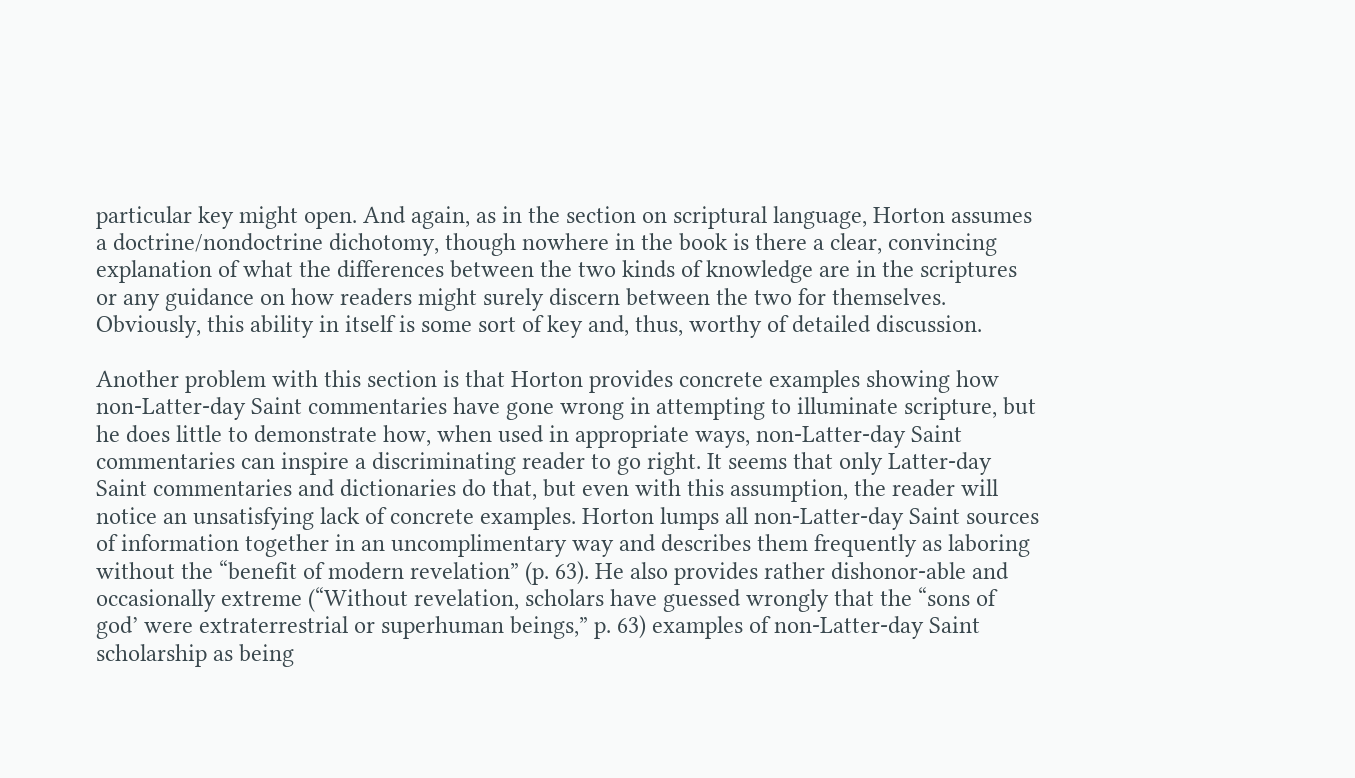particular key might open. And again, as in the section on scriptural language, Horton assumes a doctrine/nondoctrine dichotomy, though nowhere in the book is there a clear, convincing explanation of what the differences between the two kinds of knowledge are in the scriptures or any guidance on how readers might surely discern between the two for themselves. Obviously, this ability in itself is some sort of key and, thus, worthy of detailed discussion.

Another problem with this section is that Horton provides concrete examples showing how non-Latter-day Saint commentaries have gone wrong in attempting to illuminate scripture, but he does little to demonstrate how, when used in appropriate ways, non-Latter-day Saint commentaries can inspire a discriminating reader to go right. It seems that only Latter-day Saint commentaries and dictionaries do that, but even with this assumption, the reader will notice an unsatisfying lack of concrete examples. Horton lumps all non-Latter-day Saint sources of information together in an uncomplimentary way and describes them frequently as laboring without the “benefit of modern revelation” (p. 63). He also provides rather dishonor-able and occasionally extreme (“Without revelation, scholars have guessed wrongly that the “sons of god’ were extraterrestrial or superhuman beings,” p. 63) examples of non-Latter-day Saint scholarship as being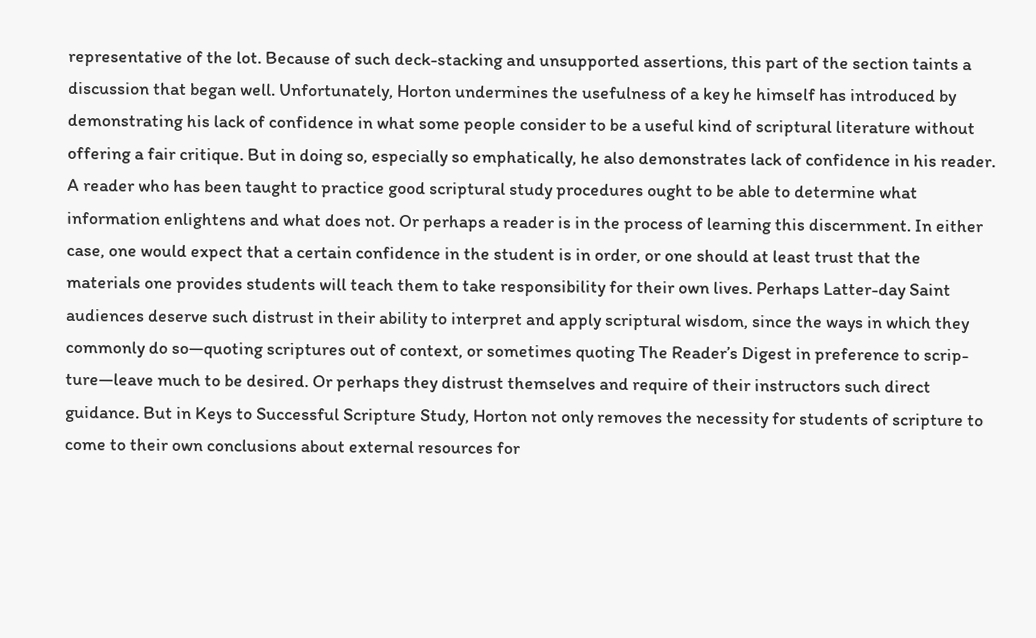representative of the lot. Because of such deck-stacking and unsupported assertions, this part of the section taints a discussion that began well. Unfortunately, Horton undermines the usefulness of a key he himself has introduced by demonstrating his lack of confidence in what some people consider to be a useful kind of scriptural literature without offering a fair critique. But in doing so, especially so emphatically, he also demonstrates lack of confidence in his reader. A reader who has been taught to practice good scriptural study procedures ought to be able to determine what information enlightens and what does not. Or perhaps a reader is in the process of learning this discernment. In either case, one would expect that a certain confidence in the student is in order, or one should at least trust that the materials one provides students will teach them to take responsibility for their own lives. Perhaps Latter-day Saint audiences deserve such distrust in their ability to interpret and apply scriptural wisdom, since the ways in which they commonly do so—quoting scriptures out of context, or sometimes quoting The Reader’s Digest in preference to scrip-ture—leave much to be desired. Or perhaps they distrust themselves and require of their instructors such direct guidance. But in Keys to Successful Scripture Study, Horton not only removes the necessity for students of scripture to come to their own conclusions about external resources for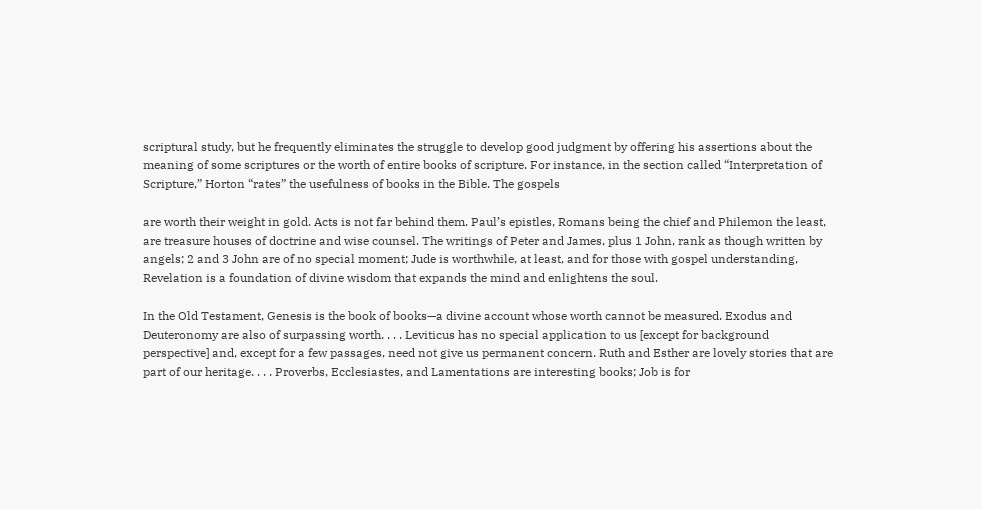scriptural study, but he frequently eliminates the struggle to develop good judgment by offering his assertions about the meaning of some scriptures or the worth of entire books of scripture. For instance, in the section called “Interpretation of Scripture,” Horton “rates” the usefulness of books in the Bible. The gospels

are worth their weight in gold. Acts is not far behind them. Paul’s epistles, Romans being the chief and Philemon the least, are treasure houses of doctrine and wise counsel. The writings of Peter and James, plus 1 John, rank as though written by angels; 2 and 3 John are of no special moment; Jude is worthwhile, at least, and for those with gospel understanding, Revelation is a foundation of divine wisdom that expands the mind and enlightens the soul.

In the Old Testament, Genesis is the book of books—a divine account whose worth cannot be measured. Exodus and Deuteronomy are also of surpassing worth. . . . Leviticus has no special application to us [except for background perspective] and, except for a few passages, need not give us permanent concern. Ruth and Esther are lovely stories that are part of our heritage. . . . Proverbs, Ecclesiastes, and Lamentations are interesting books; Job is for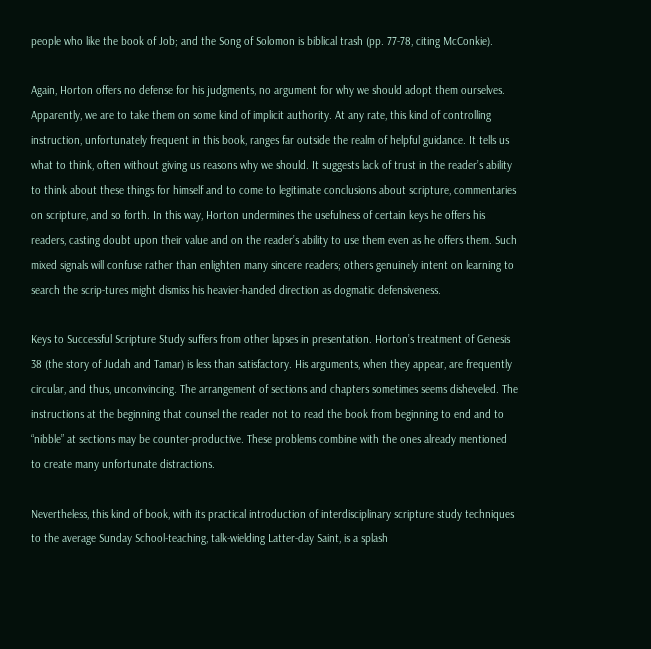people who like the book of Job; and the Song of Solomon is biblical trash (pp. 77-78, citing McConkie).

Again, Horton offers no defense for his judgments, no argument for why we should adopt them ourselves. Apparently, we are to take them on some kind of implicit authority. At any rate, this kind of controlling instruction, unfortunately frequent in this book, ranges far outside the realm of helpful guidance. It tells us what to think, often without giving us reasons why we should. It suggests lack of trust in the reader’s ability to think about these things for himself and to come to legitimate conclusions about scripture, commentaries on scripture, and so forth. In this way, Horton undermines the usefulness of certain keys he offers his readers, casting doubt upon their value and on the reader’s ability to use them even as he offers them. Such mixed signals will confuse rather than enlighten many sincere readers; others genuinely intent on learning to search the scrip-tures might dismiss his heavier-handed direction as dogmatic defensiveness.

Keys to Successful Scripture Study suffers from other lapses in presentation. Horton’s treatment of Genesis 38 (the story of Judah and Tamar) is less than satisfactory. His arguments, when they appear, are frequently circular, and thus, unconvincing. The arrangement of sections and chapters sometimes seems disheveled. The instructions at the beginning that counsel the reader not to read the book from beginning to end and to “nibble” at sections may be counter-productive. These problems combine with the ones already mentioned to create many unfortunate distractions.

Nevertheless, this kind of book, with its practical introduction of interdisciplinary scripture study techniques to the average Sunday School-teaching, talk-wielding Latter-day Saint, is a splash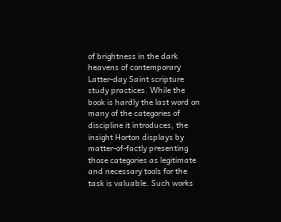of brightness in the dark heavens of contemporary Latter-day Saint scripture study practices. While the book is hardly the last word on many of the categories of discipline it introduces, the insight Horton displays by matter-of-factly presenting those categories as legitimate and necessary tools for the task is valuable. Such works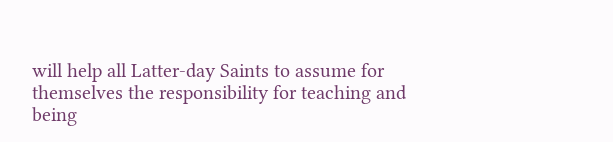will help all Latter-day Saints to assume for themselves the responsibility for teaching and being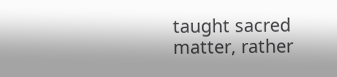taught sacred matter, rather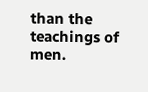than the teachings of men.